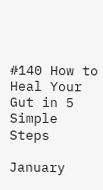#140 How to Heal Your Gut in 5 Simple Steps

January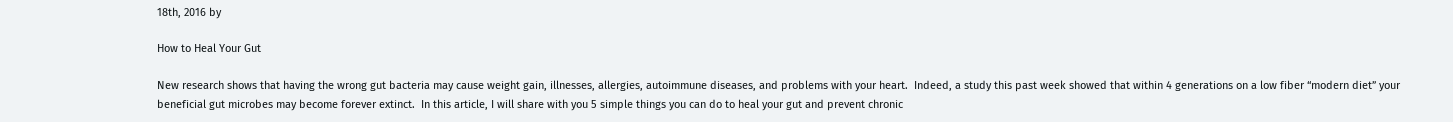18th, 2016 by

How to Heal Your Gut

New research shows that having the wrong gut bacteria may cause weight gain, illnesses, allergies, autoimmune diseases, and problems with your heart.  Indeed, a study this past week showed that within 4 generations on a low fiber “modern diet” your beneficial gut microbes may become forever extinct.  In this article, I will share with you 5 simple things you can do to heal your gut and prevent chronic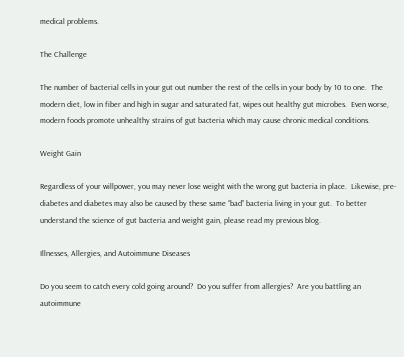medical problems.

The Challenge

The number of bacterial cells in your gut out number the rest of the cells in your body by 10 to one.  The modern diet, low in fiber and high in sugar and saturated fat, wipes out healthy gut microbes.  Even worse, modern foods promote unhealthy strains of gut bacteria which may cause chronic medical conditions.

Weight Gain

Regardless of your willpower, you may never lose weight with the wrong gut bacteria in place.  Likewise, pre-diabetes and diabetes may also be caused by these same “bad” bacteria living in your gut.  To better understand the science of gut bacteria and weight gain, please read my previous blog.

Illnesses, Allergies, and Autoimmune Diseases

Do you seem to catch every cold going around?  Do you suffer from allergies?  Are you battling an autoimmune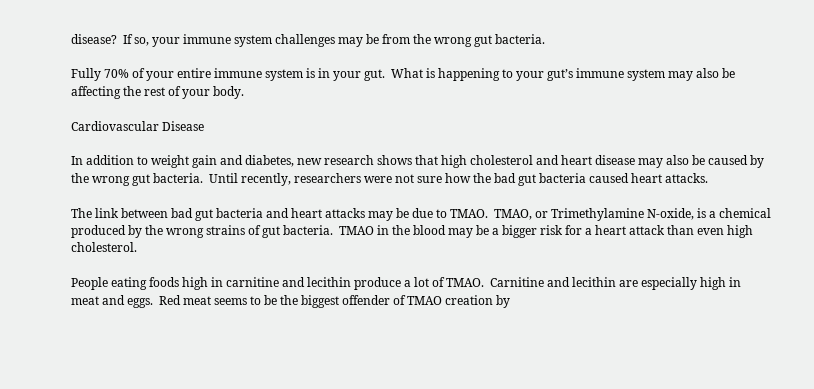disease?  If so, your immune system challenges may be from the wrong gut bacteria.

Fully 70% of your entire immune system is in your gut.  What is happening to your gut’s immune system may also be affecting the rest of your body.

Cardiovascular Disease

In addition to weight gain and diabetes, new research shows that high cholesterol and heart disease may also be caused by the wrong gut bacteria.  Until recently, researchers were not sure how the bad gut bacteria caused heart attacks.

The link between bad gut bacteria and heart attacks may be due to TMAO.  TMAO, or Trimethylamine N-oxide, is a chemical produced by the wrong strains of gut bacteria.  TMAO in the blood may be a bigger risk for a heart attack than even high cholesterol.

People eating foods high in carnitine and lecithin produce a lot of TMAO.  Carnitine and lecithin are especially high in meat and eggs.  Red meat seems to be the biggest offender of TMAO creation by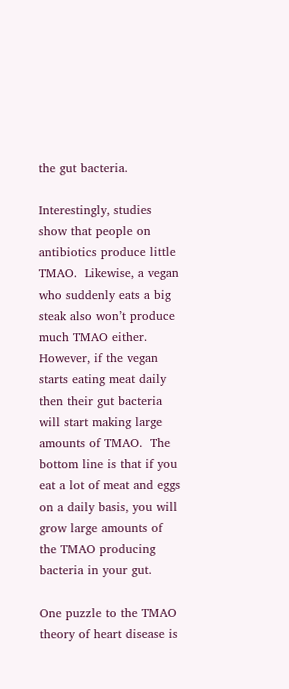the gut bacteria.

Interestingly, studies show that people on antibiotics produce little TMAO.  Likewise, a vegan who suddenly eats a big steak also won’t produce much TMAO either.  However, if the vegan starts eating meat daily then their gut bacteria will start making large amounts of TMAO.  The bottom line is that if you eat a lot of meat and eggs on a daily basis, you will grow large amounts of the TMAO producing bacteria in your gut.

One puzzle to the TMAO theory of heart disease is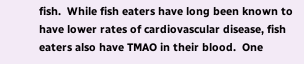fish.  While fish eaters have long been known to have lower rates of cardiovascular disease, fish eaters also have TMAO in their blood.  One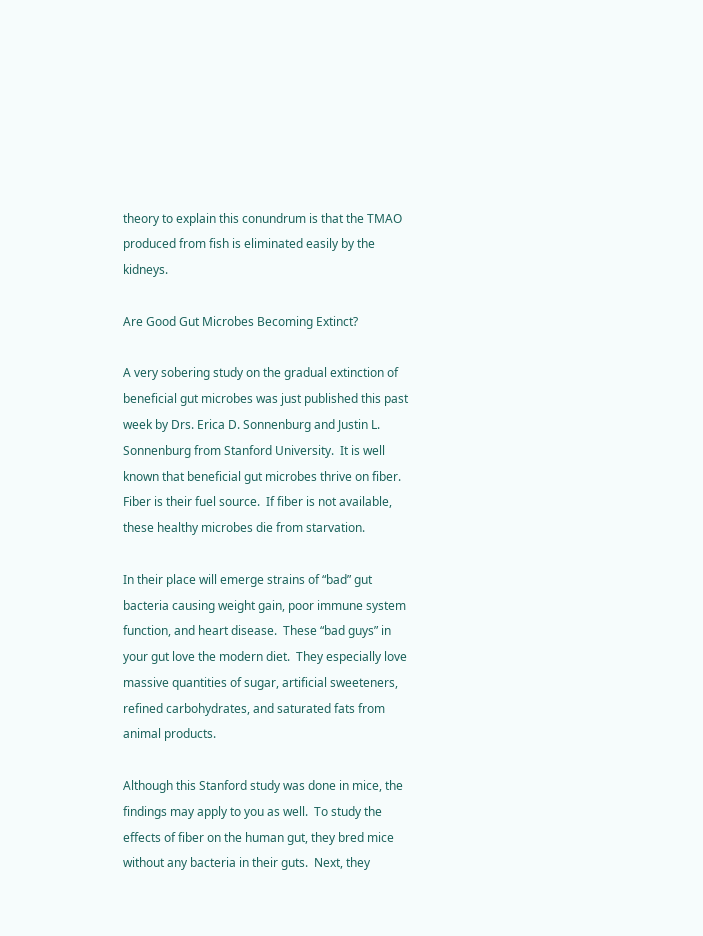theory to explain this conundrum is that the TMAO produced from fish is eliminated easily by the kidneys.

Are Good Gut Microbes Becoming Extinct?

A very sobering study on the gradual extinction of beneficial gut microbes was just published this past week by Drs. Erica D. Sonnenburg and Justin L. Sonnenburg from Stanford University.  It is well known that beneficial gut microbes thrive on fiber.  Fiber is their fuel source.  If fiber is not available, these healthy microbes die from starvation.

In their place will emerge strains of “bad” gut bacteria causing weight gain, poor immune system function, and heart disease.  These “bad guys” in your gut love the modern diet.  They especially love massive quantities of sugar, artificial sweeteners, refined carbohydrates, and saturated fats from animal products.

Although this Stanford study was done in mice, the findings may apply to you as well.  To study the effects of fiber on the human gut, they bred mice without any bacteria in their guts.  Next, they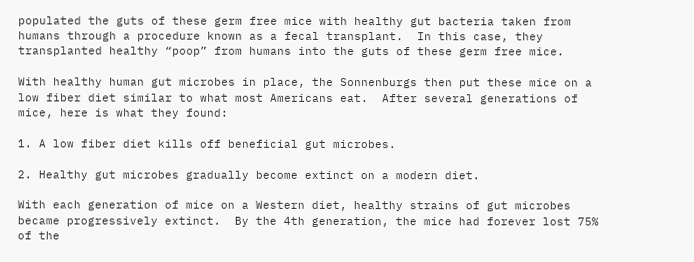populated the guts of these germ free mice with healthy gut bacteria taken from humans through a procedure known as a fecal transplant.  In this case, they transplanted healthy “poop” from humans into the guts of these germ free mice.

With healthy human gut microbes in place, the Sonnenburgs then put these mice on a low fiber diet similar to what most Americans eat.  After several generations of mice, here is what they found:

1. A low fiber diet kills off beneficial gut microbes.

2. Healthy gut microbes gradually become extinct on a modern diet.

With each generation of mice on a Western diet, healthy strains of gut microbes became progressively extinct.  By the 4th generation, the mice had forever lost 75% of the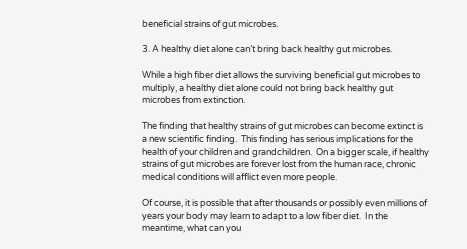beneficial strains of gut microbes.

3. A healthy diet alone can’t bring back healthy gut microbes.

While a high fiber diet allows the surviving beneficial gut microbes to multiply, a healthy diet alone could not bring back healthy gut microbes from extinction.

The finding that healthy strains of gut microbes can become extinct is a new scientific finding.  This finding has serious implications for the health of your children and grandchildren.  On a bigger scale, if healthy strains of gut microbes are forever lost from the human race, chronic medical conditions will afflict even more people.

Of course, it is possible that after thousands or possibly even millions of years your body may learn to adapt to a low fiber diet.  In the meantime, what can you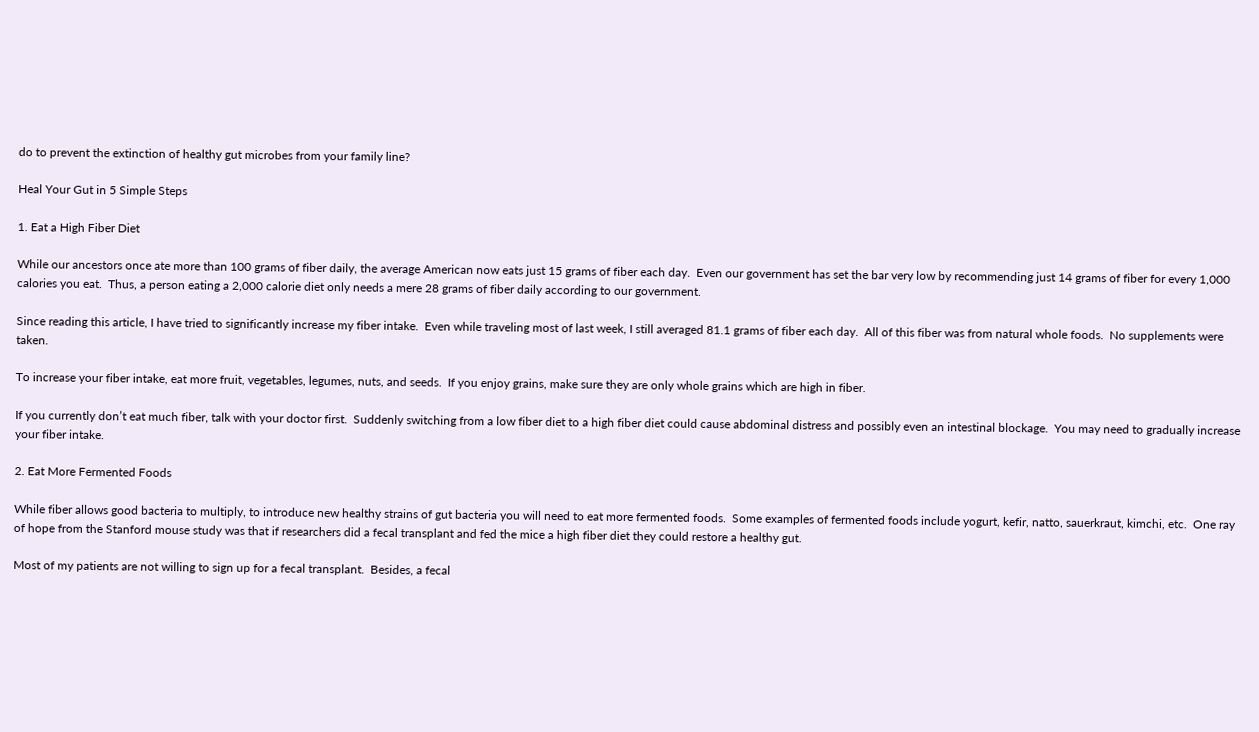do to prevent the extinction of healthy gut microbes from your family line?

Heal Your Gut in 5 Simple Steps

1. Eat a High Fiber Diet

While our ancestors once ate more than 100 grams of fiber daily, the average American now eats just 15 grams of fiber each day.  Even our government has set the bar very low by recommending just 14 grams of fiber for every 1,000 calories you eat.  Thus, a person eating a 2,000 calorie diet only needs a mere 28 grams of fiber daily according to our government.

Since reading this article, I have tried to significantly increase my fiber intake.  Even while traveling most of last week, I still averaged 81.1 grams of fiber each day.  All of this fiber was from natural whole foods.  No supplements were taken.

To increase your fiber intake, eat more fruit, vegetables, legumes, nuts, and seeds.  If you enjoy grains, make sure they are only whole grains which are high in fiber.

If you currently don’t eat much fiber, talk with your doctor first.  Suddenly switching from a low fiber diet to a high fiber diet could cause abdominal distress and possibly even an intestinal blockage.  You may need to gradually increase your fiber intake.

2. Eat More Fermented Foods

While fiber allows good bacteria to multiply, to introduce new healthy strains of gut bacteria you will need to eat more fermented foods.  Some examples of fermented foods include yogurt, kefir, natto, sauerkraut, kimchi, etc.  One ray of hope from the Stanford mouse study was that if researchers did a fecal transplant and fed the mice a high fiber diet they could restore a healthy gut.

Most of my patients are not willing to sign up for a fecal transplant.  Besides, a fecal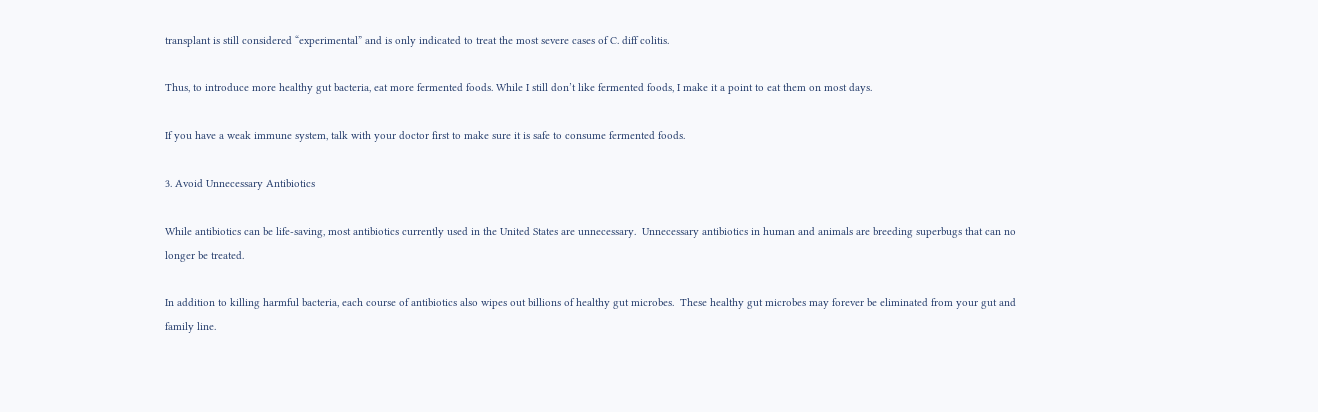transplant is still considered “experimental” and is only indicated to treat the most severe cases of C. diff colitis.

Thus, to introduce more healthy gut bacteria, eat more fermented foods. While I still don’t like fermented foods, I make it a point to eat them on most days.

If you have a weak immune system, talk with your doctor first to make sure it is safe to consume fermented foods.

3. Avoid Unnecessary Antibiotics

While antibiotics can be life-saving, most antibiotics currently used in the United States are unnecessary.  Unnecessary antibiotics in human and animals are breeding superbugs that can no longer be treated.

In addition to killing harmful bacteria, each course of antibiotics also wipes out billions of healthy gut microbes.  These healthy gut microbes may forever be eliminated from your gut and family line.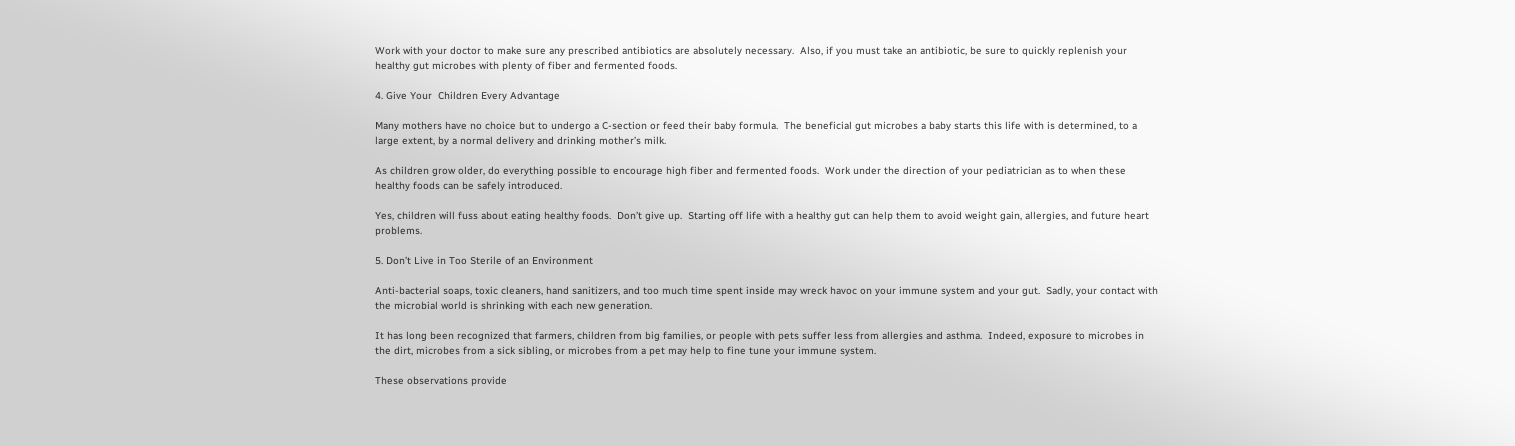Work with your doctor to make sure any prescribed antibiotics are absolutely necessary.  Also, if you must take an antibiotic, be sure to quickly replenish your healthy gut microbes with plenty of fiber and fermented foods.

4. Give Your  Children Every Advantage

Many mothers have no choice but to undergo a C-section or feed their baby formula.  The beneficial gut microbes a baby starts this life with is determined, to a large extent, by a normal delivery and drinking mother’s milk.

As children grow older, do everything possible to encourage high fiber and fermented foods.  Work under the direction of your pediatrician as to when these healthy foods can be safely introduced.

Yes, children will fuss about eating healthy foods.  Don’t give up.  Starting off life with a healthy gut can help them to avoid weight gain, allergies, and future heart problems.

5. Don’t Live in Too Sterile of an Environment

Anti-bacterial soaps, toxic cleaners, hand sanitizers, and too much time spent inside may wreck havoc on your immune system and your gut.  Sadly, your contact with the microbial world is shrinking with each new generation.

It has long been recognized that farmers, children from big families, or people with pets suffer less from allergies and asthma.  Indeed, exposure to microbes in the dirt, microbes from a sick sibling, or microbes from a pet may help to fine tune your immune system.

These observations provide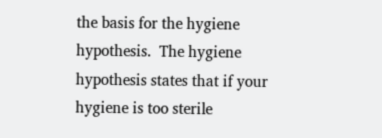the basis for the hygiene hypothesis.  The hygiene hypothesis states that if your hygiene is too sterile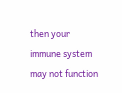then your immune system may not function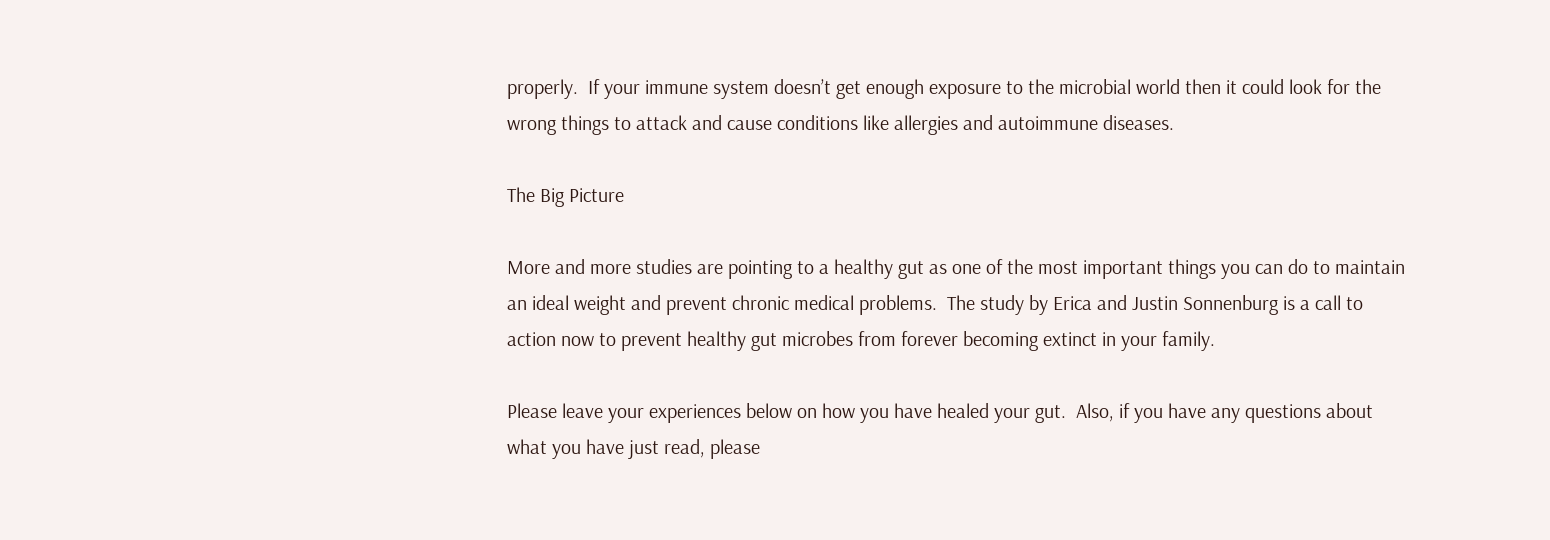properly.  If your immune system doesn’t get enough exposure to the microbial world then it could look for the wrong things to attack and cause conditions like allergies and autoimmune diseases.

The Big Picture

More and more studies are pointing to a healthy gut as one of the most important things you can do to maintain an ideal weight and prevent chronic medical problems.  The study by Erica and Justin Sonnenburg is a call to action now to prevent healthy gut microbes from forever becoming extinct in your family.

Please leave your experiences below on how you have healed your gut.  Also, if you have any questions about what you have just read, please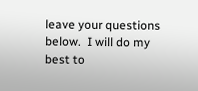leave your questions below.  I will do my best to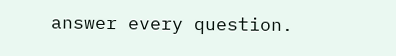answer every question.